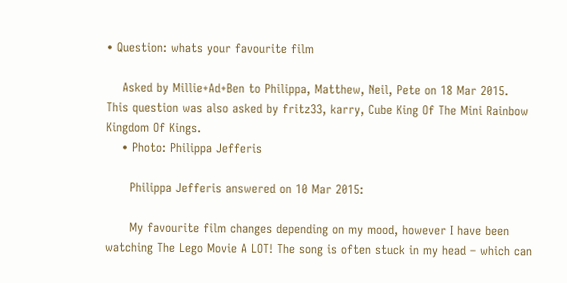• Question: whats your favourite film

    Asked by Millie+Ad+Ben to Philippa, Matthew, Neil, Pete on 18 Mar 2015. This question was also asked by fritz33, karry, Cube King Of The Mini Rainbow Kingdom Of Kings.
    • Photo: Philippa Jefferis

      Philippa Jefferis answered on 10 Mar 2015:

      My favourite film changes depending on my mood, however I have been watching The Lego Movie A LOT! The song is often stuck in my head – which can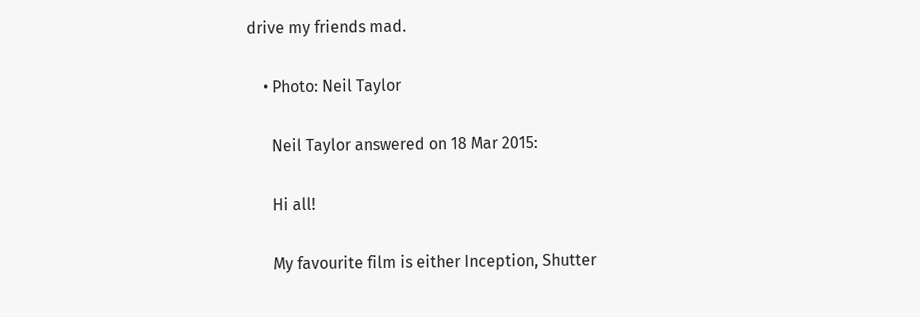drive my friends mad.

    • Photo: Neil Taylor

      Neil Taylor answered on 18 Mar 2015:

      Hi all!

      My favourite film is either Inception, Shutter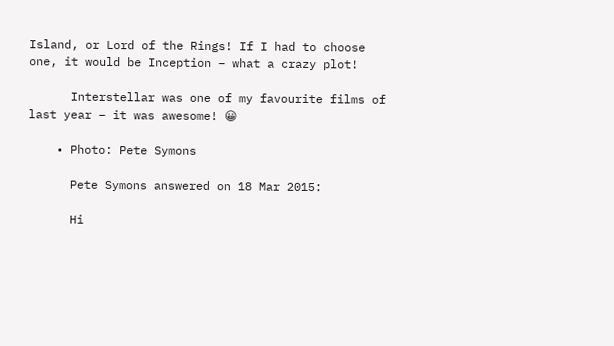Island, or Lord of the Rings! If I had to choose one, it would be Inception – what a crazy plot!

      Interstellar was one of my favourite films of last year – it was awesome! 😀

    • Photo: Pete Symons

      Pete Symons answered on 18 Mar 2015:

      Hi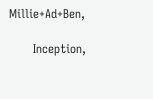Millie+Ad+Ben,

      Inception,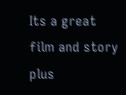Its a great film and story plus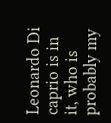Leonardo Di caprio is in it, who is probably my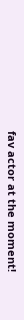fav actor at the moment!